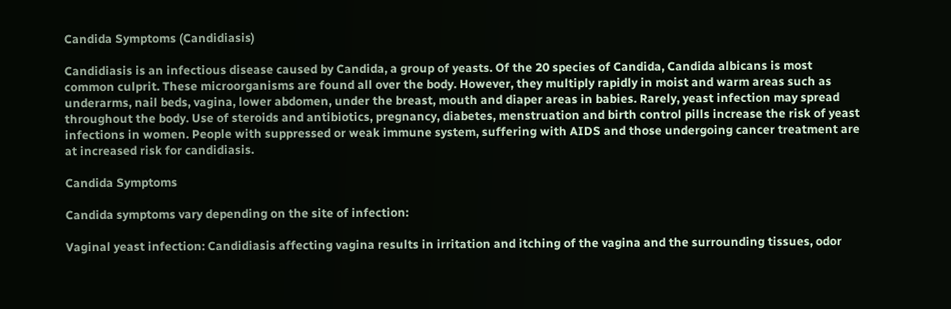Candida Symptoms (Candidiasis)

Candidiasis is an infectious disease caused by Candida, a group of yeasts. Of the 20 species of Candida, Candida albicans is most common culprit. These microorganisms are found all over the body. However, they multiply rapidly in moist and warm areas such as underarms, nail beds, vagina, lower abdomen, under the breast, mouth and diaper areas in babies. Rarely, yeast infection may spread throughout the body. Use of steroids and antibiotics, pregnancy, diabetes, menstruation and birth control pills increase the risk of yeast infections in women. People with suppressed or weak immune system, suffering with AIDS and those undergoing cancer treatment are at increased risk for candidiasis.

Candida Symptoms

Candida symptoms vary depending on the site of infection:

Vaginal yeast infection: Candidiasis affecting vagina results in irritation and itching of the vagina and the surrounding tissues, odor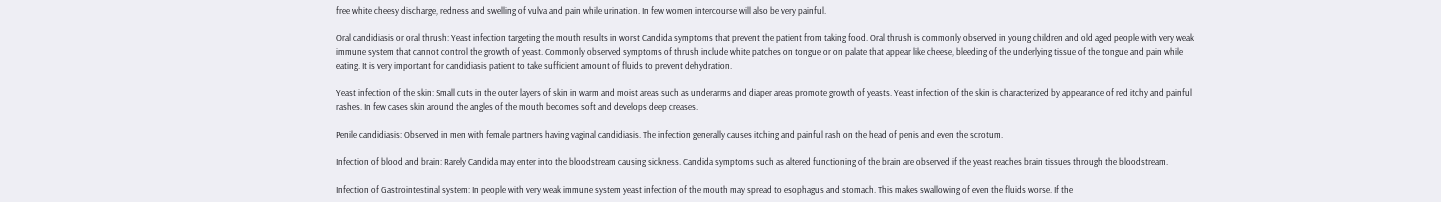free white cheesy discharge, redness and swelling of vulva and pain while urination. In few women intercourse will also be very painful.

Oral candidiasis or oral thrush: Yeast infection targeting the mouth results in worst Candida symptoms that prevent the patient from taking food. Oral thrush is commonly observed in young children and old aged people with very weak immune system that cannot control the growth of yeast. Commonly observed symptoms of thrush include white patches on tongue or on palate that appear like cheese, bleeding of the underlying tissue of the tongue and pain while eating. It is very important for candidiasis patient to take sufficient amount of fluids to prevent dehydration.

Yeast infection of the skin: Small cuts in the outer layers of skin in warm and moist areas such as underarms and diaper areas promote growth of yeasts. Yeast infection of the skin is characterized by appearance of red itchy and painful rashes. In few cases skin around the angles of the mouth becomes soft and develops deep creases.

Penile candidiasis: Observed in men with female partners having vaginal candidiasis. The infection generally causes itching and painful rash on the head of penis and even the scrotum.

Infection of blood and brain: Rarely Candida may enter into the bloodstream causing sickness. Candida symptoms such as altered functioning of the brain are observed if the yeast reaches brain tissues through the bloodstream.

Infection of Gastrointestinal system: In people with very weak immune system yeast infection of the mouth may spread to esophagus and stomach. This makes swallowing of even the fluids worse. If the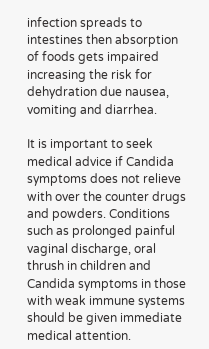infection spreads to intestines then absorption of foods gets impaired increasing the risk for dehydration due nausea, vomiting and diarrhea.

It is important to seek medical advice if Candida symptoms does not relieve with over the counter drugs and powders. Conditions such as prolonged painful vaginal discharge, oral thrush in children and Candida symptoms in those with weak immune systems should be given immediate medical attention.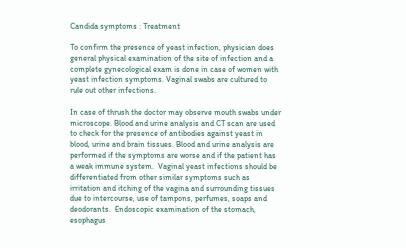Candida symptoms : Treatment

To confirm the presence of yeast infection, physician does general physical examination of the site of infection and a complete gynecological exam is done in case of women with yeast infection symptoms. Vaginal swabs are cultured to rule out other infections.

In case of thrush the doctor may observe mouth swabs under microscope. Blood and urine analysis and CT scan are used to check for the presence of antibodies against yeast in blood, urine and brain tissues. Blood and urine analysis are performed if the symptoms are worse and if the patient has a weak immune system.  Vaginal yeast infections should be differentiated from other similar symptoms such as irritation and itching of the vagina and surrounding tissues due to intercourse, use of tampons, perfumes, soaps and deodorants.  Endoscopic examination of the stomach, esophagus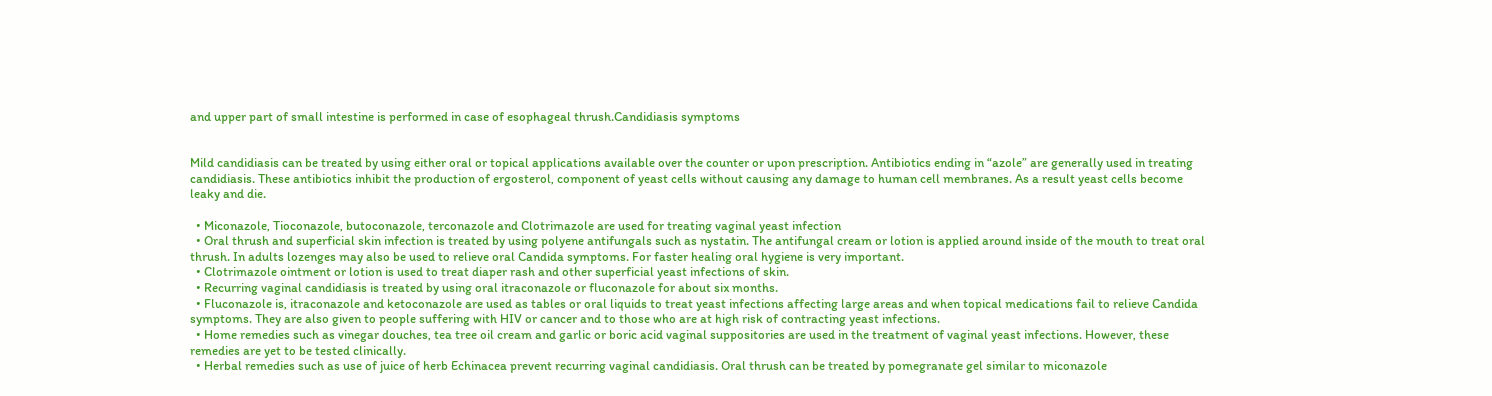and upper part of small intestine is performed in case of esophageal thrush.Candidiasis symptoms


Mild candidiasis can be treated by using either oral or topical applications available over the counter or upon prescription. Antibiotics ending in “azole” are generally used in treating candidiasis. These antibiotics inhibit the production of ergosterol, component of yeast cells without causing any damage to human cell membranes. As a result yeast cells become leaky and die.

  • Miconazole, Tioconazole, butoconazole, terconazole and Clotrimazole are used for treating vaginal yeast infection
  • Oral thrush and superficial skin infection is treated by using polyene antifungals such as nystatin. The antifungal cream or lotion is applied around inside of the mouth to treat oral thrush. In adults lozenges may also be used to relieve oral Candida symptoms. For faster healing oral hygiene is very important.
  • Clotrimazole ointment or lotion is used to treat diaper rash and other superficial yeast infections of skin.
  • Recurring vaginal candidiasis is treated by using oral itraconazole or fluconazole for about six months.
  • Fluconazole is, itraconazole and ketoconazole are used as tables or oral liquids to treat yeast infections affecting large areas and when topical medications fail to relieve Candida symptoms. They are also given to people suffering with HIV or cancer and to those who are at high risk of contracting yeast infections.
  • Home remedies such as vinegar douches, tea tree oil cream and garlic or boric acid vaginal suppositories are used in the treatment of vaginal yeast infections. However, these remedies are yet to be tested clinically.
  • Herbal remedies such as use of juice of herb Echinacea prevent recurring vaginal candidiasis. Oral thrush can be treated by pomegranate gel similar to miconazole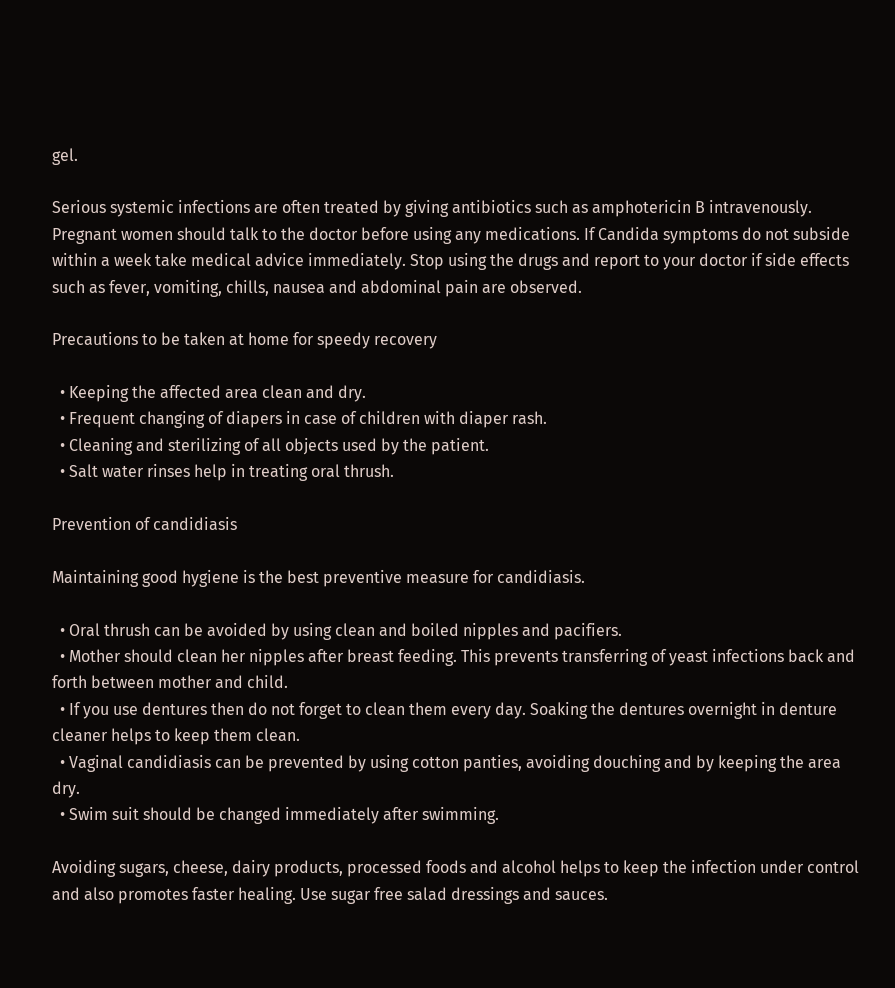gel.

Serious systemic infections are often treated by giving antibiotics such as amphotericin B intravenously. Pregnant women should talk to the doctor before using any medications. If Candida symptoms do not subside within a week take medical advice immediately. Stop using the drugs and report to your doctor if side effects such as fever, vomiting, chills, nausea and abdominal pain are observed.

Precautions to be taken at home for speedy recovery

  • Keeping the affected area clean and dry.
  • Frequent changing of diapers in case of children with diaper rash.
  • Cleaning and sterilizing of all objects used by the patient.
  • Salt water rinses help in treating oral thrush.

Prevention of candidiasis

Maintaining good hygiene is the best preventive measure for candidiasis.

  • Oral thrush can be avoided by using clean and boiled nipples and pacifiers.
  • Mother should clean her nipples after breast feeding. This prevents transferring of yeast infections back and forth between mother and child.
  • If you use dentures then do not forget to clean them every day. Soaking the dentures overnight in denture cleaner helps to keep them clean.
  • Vaginal candidiasis can be prevented by using cotton panties, avoiding douching and by keeping the area dry.
  • Swim suit should be changed immediately after swimming.

Avoiding sugars, cheese, dairy products, processed foods and alcohol helps to keep the infection under control and also promotes faster healing. Use sugar free salad dressings and sauces.